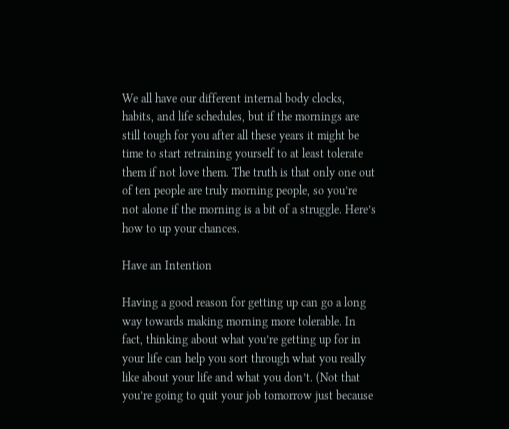We all have our different internal body clocks, habits, and life schedules, but if the mornings are still tough for you after all these years it might be time to start retraining yourself to at least tolerate them if not love them. The truth is that only one out of ten people are truly morning people, so you’re not alone if the morning is a bit of a struggle. Here’s how to up your chances.

Have an Intention

Having a good reason for getting up can go a long way towards making morning more tolerable. In fact, thinking about what you’re getting up for in your life can help you sort through what you really like about your life and what you don’t. (Not that you’re going to quit your job tomorrow just because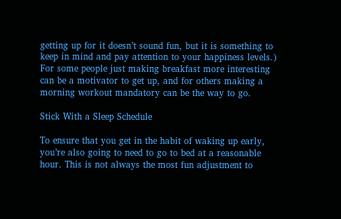getting up for it doesn’t sound fun, but it is something to keep in mind and pay attention to your happiness levels.) For some people just making breakfast more interesting can be a motivator to get up, and for others making a morning workout mandatory can be the way to go.

Stick With a Sleep Schedule

To ensure that you get in the habit of waking up early, you’re also going to need to go to bed at a reasonable hour. This is not always the most fun adjustment to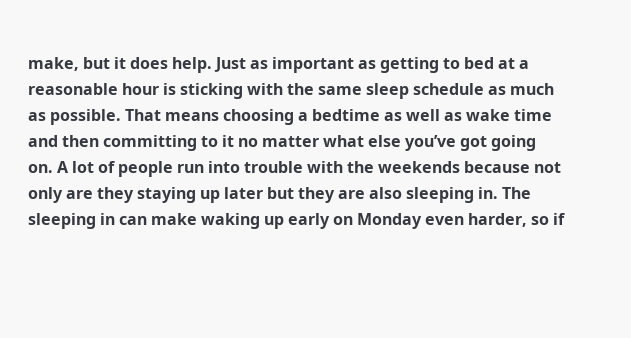make, but it does help. Just as important as getting to bed at a reasonable hour is sticking with the same sleep schedule as much as possible. That means choosing a bedtime as well as wake time and then committing to it no matter what else you’ve got going on. A lot of people run into trouble with the weekends because not only are they staying up later but they are also sleeping in. The sleeping in can make waking up early on Monday even harder, so if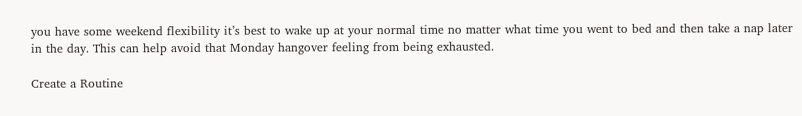you have some weekend flexibility it’s best to wake up at your normal time no matter what time you went to bed and then take a nap later in the day. This can help avoid that Monday hangover feeling from being exhausted.

Create a Routine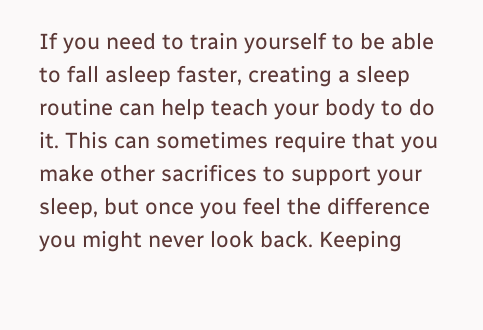If you need to train yourself to be able to fall asleep faster, creating a sleep routine can help teach your body to do it. This can sometimes require that you make other sacrifices to support your sleep, but once you feel the difference you might never look back. Keeping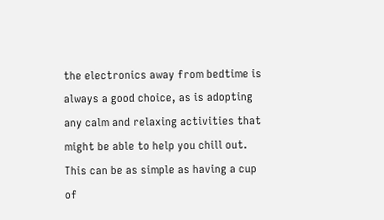the electronics away from bedtime is always a good choice, as is adopting any calm and relaxing activities that might be able to help you chill out. This can be as simple as having a cup of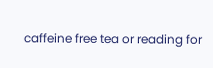caffeine free tea or reading for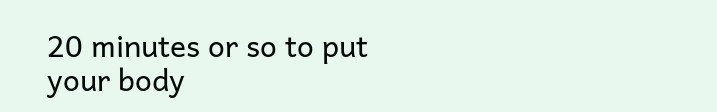20 minutes or so to put your body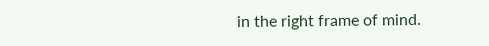in the right frame of mind.